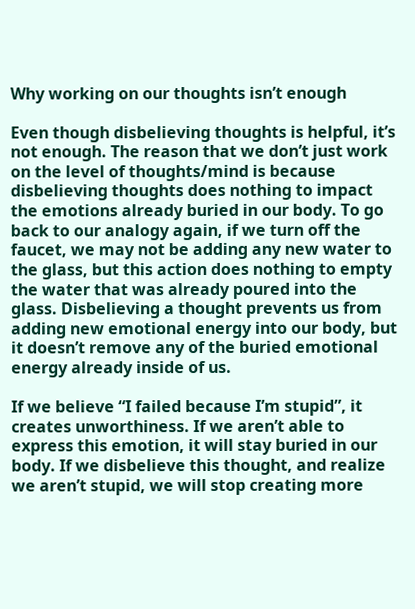Why working on our thoughts isn’t enough

Even though disbelieving thoughts is helpful, it’s not enough. The reason that we don’t just work on the level of thoughts/mind is because disbelieving thoughts does nothing to impact the emotions already buried in our body. To go back to our analogy again, if we turn off the faucet, we may not be adding any new water to the glass, but this action does nothing to empty the water that was already poured into the glass. Disbelieving a thought prevents us from adding new emotional energy into our body, but it doesn’t remove any of the buried emotional energy already inside of us.

If we believe “I failed because I’m stupid”, it creates unworthiness. If we aren’t able to express this emotion, it will stay buried in our body. If we disbelieve this thought, and realize we aren’t stupid, we will stop creating more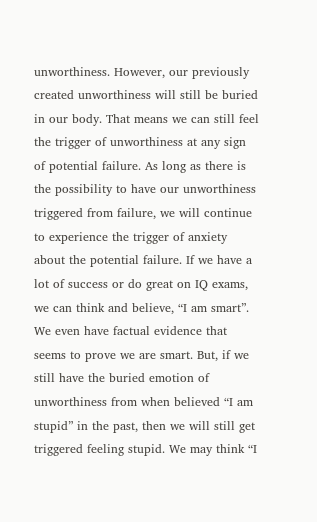unworthiness. However, our previously created unworthiness will still be buried in our body. That means we can still feel the trigger of unworthiness at any sign of potential failure. As long as there is the possibility to have our unworthiness triggered from failure, we will continue to experience the trigger of anxiety about the potential failure. If we have a lot of success or do great on IQ exams, we can think and believe, “I am smart”. We even have factual evidence that seems to prove we are smart. But, if we still have the buried emotion of unworthiness from when believed “I am stupid” in the past, then we will still get triggered feeling stupid. We may think “I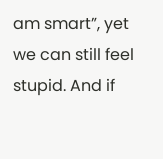am smart”, yet we can still feel stupid. And if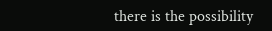there is the possibility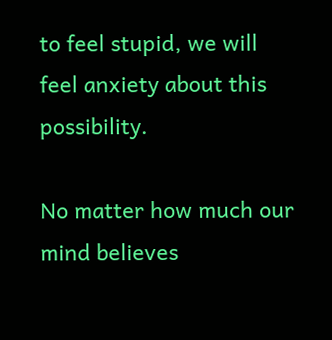to feel stupid, we will feel anxiety about this possibility.

No matter how much our mind believes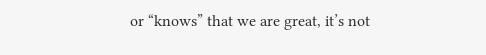or “knows” that we are great, it’s not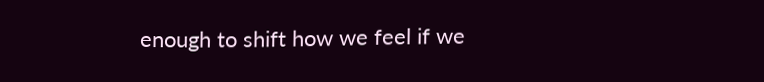enough to shift how we feel if we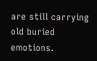are still carrying old buried emotions.